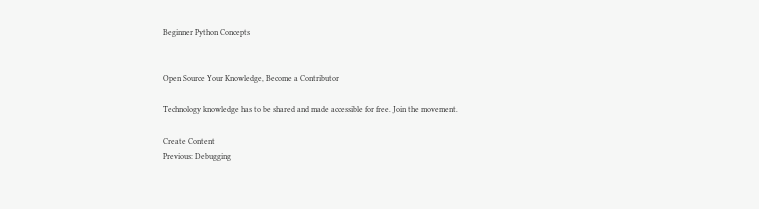Beginner Python Concepts


Open Source Your Knowledge, Become a Contributor

Technology knowledge has to be shared and made accessible for free. Join the movement.

Create Content
Previous: Debugging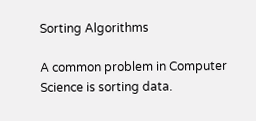Sorting Algorithms

A common problem in Computer Science is sorting data.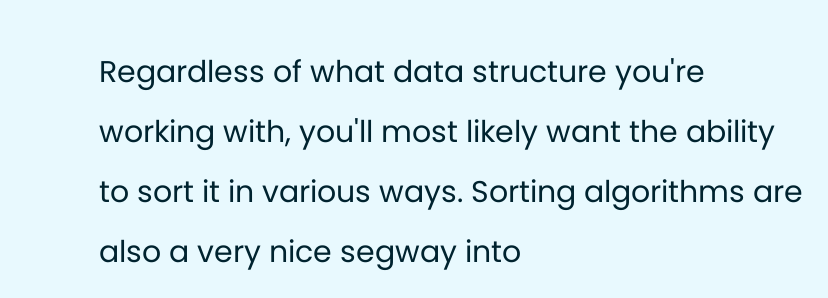Regardless of what data structure you're working with, you'll most likely want the ability to sort it in various ways. Sorting algorithms are also a very nice segway into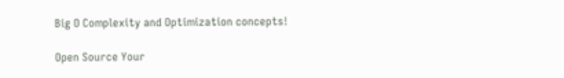Big O Complexity and Optimization concepts!

Open Source Your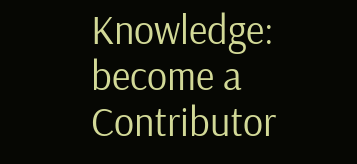Knowledge: become a Contributor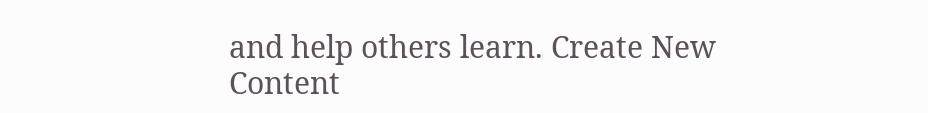and help others learn. Create New Content